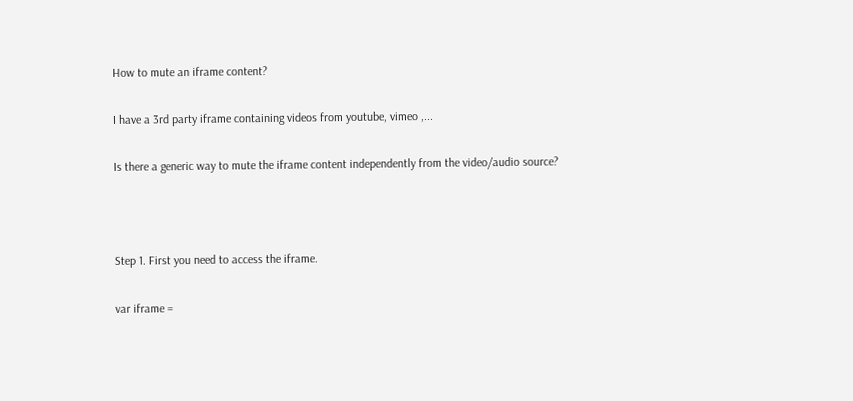How to mute an iframe content?

I have a 3rd party iframe containing videos from youtube, vimeo ,...

Is there a generic way to mute the iframe content independently from the video/audio source?



Step 1. First you need to access the iframe.

var iframe =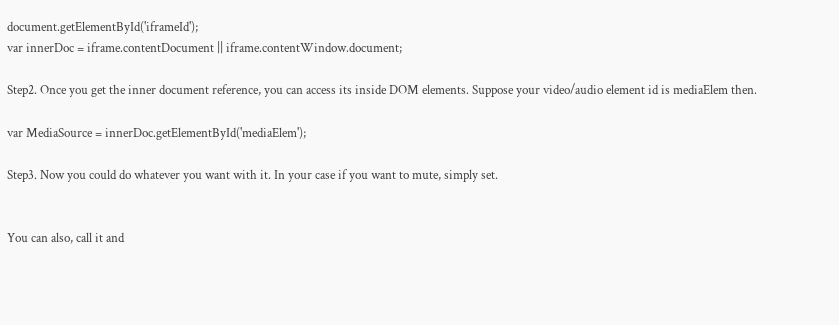document.getElementById('iframeId');
var innerDoc = iframe.contentDocument || iframe.contentWindow.document;

Step2. Once you get the inner document reference, you can access its inside DOM elements. Suppose your video/audio element id is mediaElem then.

var MediaSource = innerDoc.getElementById('mediaElem');

Step3. Now you could do whatever you want with it. In your case if you want to mute, simply set.


You can also, call it and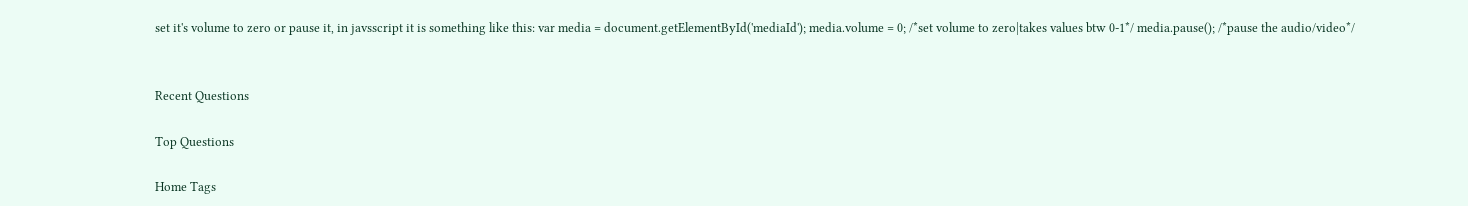set it's volume to zero or pause it, in javsscript it is something like this: var media = document.getElementById('mediaId'); media.volume = 0; /*set volume to zero|takes values btw 0-1*/ media.pause(); /*pause the audio/video*/


Recent Questions

Top Questions

Home Tags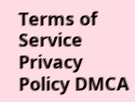Terms of Service Privacy Policy DMCA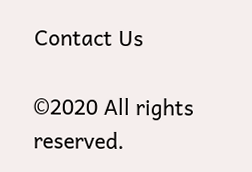Contact Us

©2020 All rights reserved.